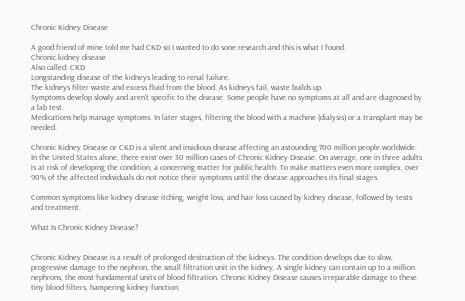Chronic Kidney Disease

A good friend of mine told me had CKD so I wanted to do sone research and this is what I found.
Chronic kidney disease
Also called: CKD
Longstanding disease of the kidneys leading to renal failure.
The kidneys filter waste and excess fluid from the blood. As kidneys fail, waste builds up.
Symptoms develop slowly and aren’t specific to the disease. Some people have no symptoms at all and are diagnosed by a lab test.
Medications help manage symptoms. In later stages, filtering the blood with a machine (dialysis) or a transplant may be needed.

Chronic Kidney Disease or CKD is a silent and insidious disease affecting an astounding 700 million people worldwide. In the United States alone, there exist over 30 million cases of Chronic Kidney Disease. On average, one in three adults is at risk of developing the condition, a concerning matter for public health. To make matters even more complex, over 90% of the affected individuals do not notice their symptoms until the disease approaches its final stages.

Common symptoms like kidney disease itching, weight loss, and hair loss caused by kidney disease, followed by tests and treatment.

What Is Chronic Kidney Disease?


Chronic Kidney Disease is a result of prolonged destruction of the kidneys. The condition develops due to slow, progressive damage to the nephron, the small filtration unit in the kidney. A single kidney can contain up to a million nephrons, the most fundamental units of blood filtration. Chronic Kidney Disease causes irreparable damage to these tiny blood filters, hampering kidney function.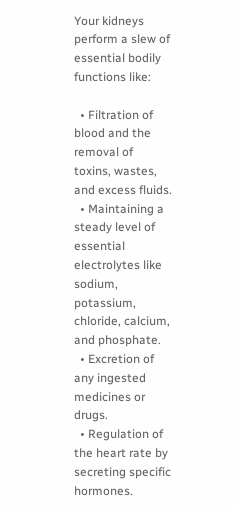Your kidneys perform a slew of essential bodily functions like:

  • Filtration of blood and the removal of toxins, wastes, and excess fluids.
  • Maintaining a steady level of essential electrolytes like sodium, potassium, chloride, calcium, and phosphate.
  • Excretion of any ingested medicines or drugs.
  • Regulation of the heart rate by secreting specific hormones.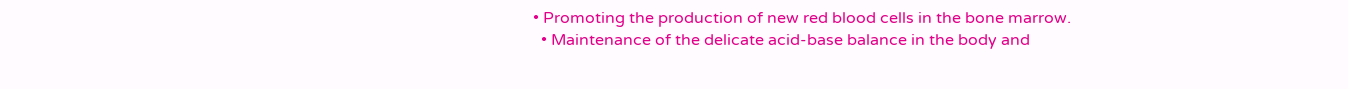• Promoting the production of new red blood cells in the bone marrow.
  • Maintenance of the delicate acid-base balance in the body and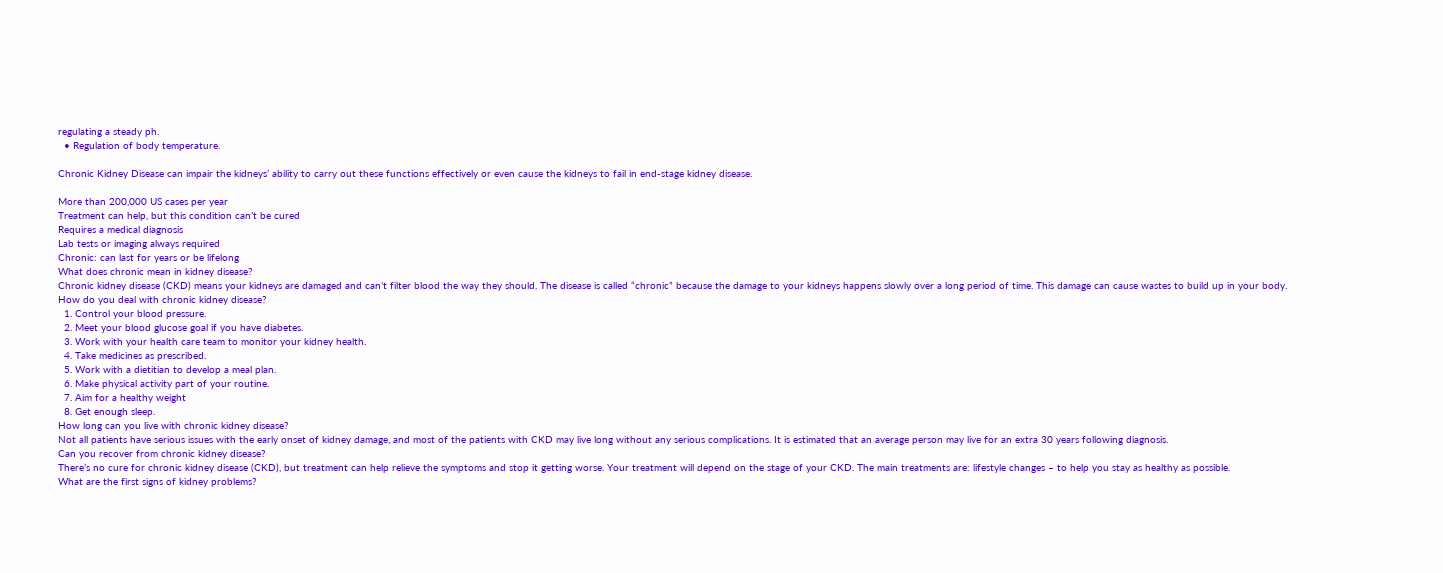regulating a steady ph.
  • Regulation of body temperature.

Chronic Kidney Disease can impair the kidneys’ ability to carry out these functions effectively or even cause the kidneys to fail in end-stage kidney disease.

More than 200,000 US cases per year
Treatment can help, but this condition can’t be cured
Requires a medical diagnosis
Lab tests or imaging always required
Chronic: can last for years or be lifelong
What does chronic mean in kidney disease?
Chronic kidney disease (CKD) means your kidneys are damaged and can’t filter blood the way they should. The disease is called “chronic” because the damage to your kidneys happens slowly over a long period of time. This damage can cause wastes to build up in your body.
How do you deal with chronic kidney disease?
  1. Control your blood pressure.
  2. Meet your blood glucose goal if you have diabetes.
  3. Work with your health care team to monitor your kidney health.
  4. Take medicines as prescribed.
  5. Work with a dietitian to develop a meal plan.
  6. Make physical activity part of your routine.
  7. Aim for a healthy weight
  8. Get enough sleep.
How long can you live with chronic kidney disease?
Not all patients have serious issues with the early onset of kidney damage, and most of the patients with CKD may live long without any serious complications. It is estimated that an average person may live for an extra 30 years following diagnosis.
Can you recover from chronic kidney disease?
There’s no cure for chronic kidney disease (CKD), but treatment can help relieve the symptoms and stop it getting worse. Your treatment will depend on the stage of your CKD. The main treatments are: lifestyle changes – to help you stay as healthy as possible.
What are the first signs of kidney problems?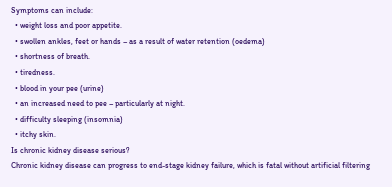Symptoms can include:
  • weight loss and poor appetite.
  • swollen ankles, feet or hands – as a result of water retention (oedema)
  • shortness of breath.
  • tiredness.
  • blood in your pee (urine)
  • an increased need to pee – particularly at night.
  • difficulty sleeping (insomnia)
  • itchy skin.
Is chronic kidney disease serious?
Chronic kidney disease can progress to end-stage kidney failure, which is fatal without artificial filtering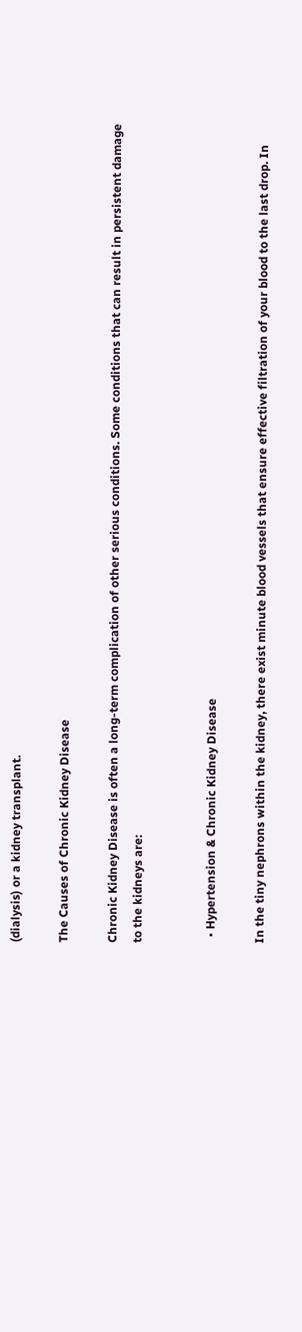(dialysis) or a kidney transplant.

The Causes of Chronic Kidney Disease

Chronic Kidney Disease is often a long-term complication of other serious conditions. Some conditions that can result in persistent damage to the kidneys are:


  • Hypertension & Chronic Kidney Disease

In the tiny nephrons within the kidney, there exist minute blood vessels that ensure effective filtration of your blood to the last drop. In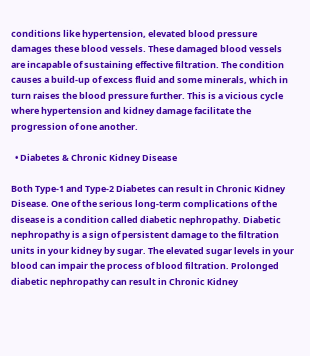conditions like hypertension, elevated blood pressure damages these blood vessels. These damaged blood vessels are incapable of sustaining effective filtration. The condition causes a build-up of excess fluid and some minerals, which in turn raises the blood pressure further. This is a vicious cycle where hypertension and kidney damage facilitate the progression of one another.

  • Diabetes & Chronic Kidney Disease

Both Type-1 and Type-2 Diabetes can result in Chronic Kidney Disease. One of the serious long-term complications of the disease is a condition called diabetic nephropathy. Diabetic nephropathy is a sign of persistent damage to the filtration units in your kidney by sugar. The elevated sugar levels in your blood can impair the process of blood filtration. Prolonged diabetic nephropathy can result in Chronic Kidney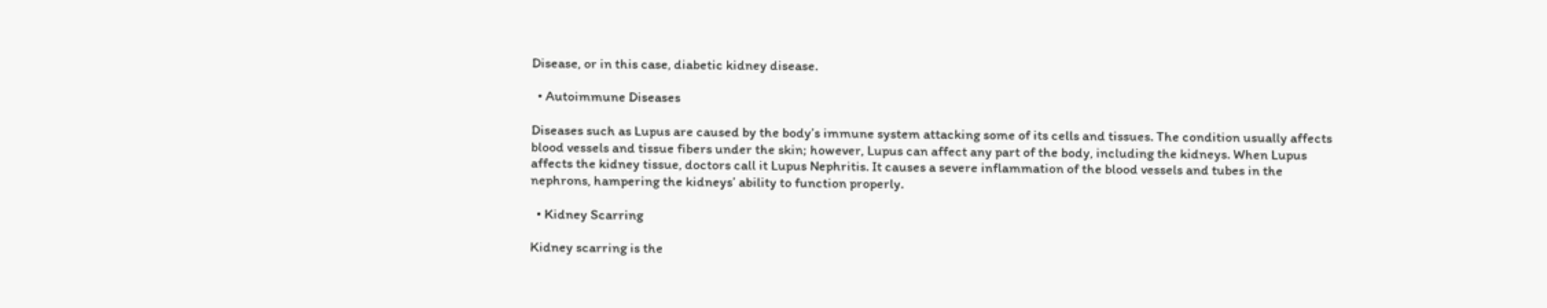Disease, or in this case, diabetic kidney disease.

  • Autoimmune Diseases

Diseases such as Lupus are caused by the body’s immune system attacking some of its cells and tissues. The condition usually affects blood vessels and tissue fibers under the skin; however, Lupus can affect any part of the body, including the kidneys. When Lupus affects the kidney tissue, doctors call it Lupus Nephritis. It causes a severe inflammation of the blood vessels and tubes in the nephrons, hampering the kidneys’ ability to function properly.

  • Kidney Scarring

Kidney scarring is the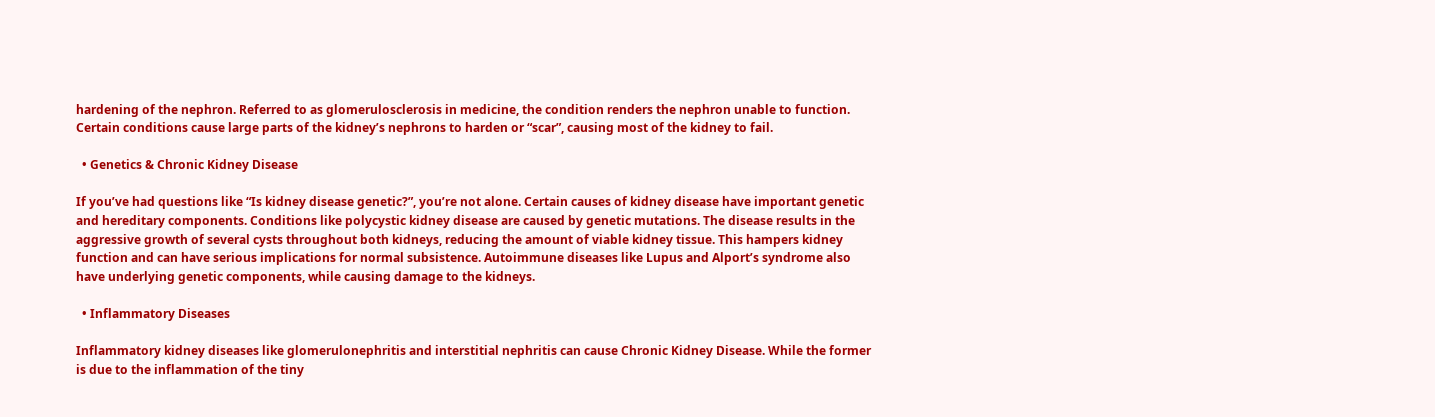hardening of the nephron. Referred to as glomerulosclerosis in medicine, the condition renders the nephron unable to function. Certain conditions cause large parts of the kidney’s nephrons to harden or “scar”, causing most of the kidney to fail.

  • Genetics & Chronic Kidney Disease

If you’ve had questions like “Is kidney disease genetic?”, you’re not alone. Certain causes of kidney disease have important genetic and hereditary components. Conditions like polycystic kidney disease are caused by genetic mutations. The disease results in the aggressive growth of several cysts throughout both kidneys, reducing the amount of viable kidney tissue. This hampers kidney function and can have serious implications for normal subsistence. Autoimmune diseases like Lupus and Alport’s syndrome also have underlying genetic components, while causing damage to the kidneys.

  • Inflammatory Diseases

Inflammatory kidney diseases like glomerulonephritis and interstitial nephritis can cause Chronic Kidney Disease. While the former is due to the inflammation of the tiny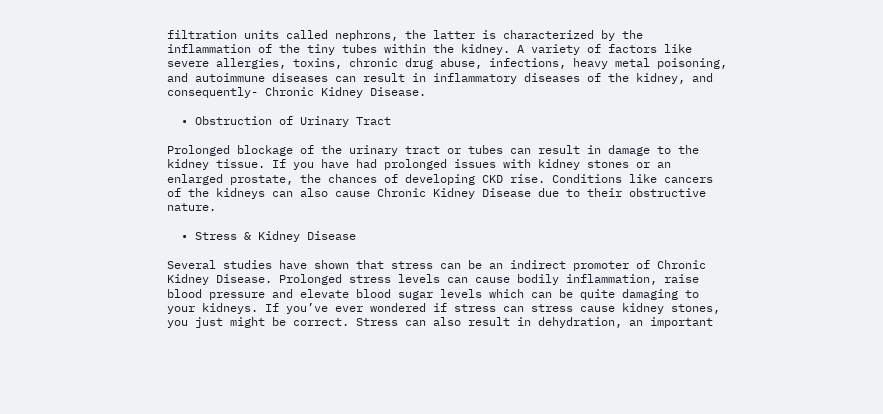filtration units called nephrons, the latter is characterized by the inflammation of the tiny tubes within the kidney. A variety of factors like severe allergies, toxins, chronic drug abuse, infections, heavy metal poisoning, and autoimmune diseases can result in inflammatory diseases of the kidney, and consequently- Chronic Kidney Disease.

  • Obstruction of Urinary Tract

Prolonged blockage of the urinary tract or tubes can result in damage to the kidney tissue. If you have had prolonged issues with kidney stones or an enlarged prostate, the chances of developing CKD rise. Conditions like cancers of the kidneys can also cause Chronic Kidney Disease due to their obstructive nature.

  • Stress & Kidney Disease

Several studies have shown that stress can be an indirect promoter of Chronic Kidney Disease. Prolonged stress levels can cause bodily inflammation, raise blood pressure and elevate blood sugar levels which can be quite damaging to your kidneys. If you’ve ever wondered if stress can stress cause kidney stones, you just might be correct. Stress can also result in dehydration, an important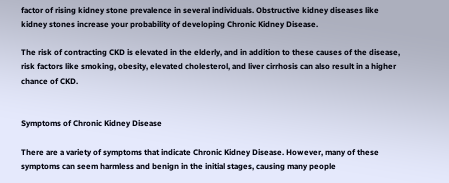factor of rising kidney stone prevalence in several individuals. Obstructive kidney diseases like kidney stones increase your probability of developing Chronic Kidney Disease.

The risk of contracting CKD is elevated in the elderly, and in addition to these causes of the disease, risk factors like smoking, obesity, elevated cholesterol, and liver cirrhosis can also result in a higher chance of CKD.


Symptoms of Chronic Kidney Disease

There are a variety of symptoms that indicate Chronic Kidney Disease. However, many of these symptoms can seem harmless and benign in the initial stages, causing many people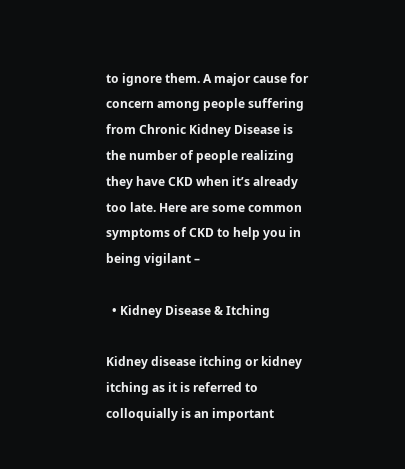to ignore them. A major cause for concern among people suffering from Chronic Kidney Disease is the number of people realizing they have CKD when it’s already too late. Here are some common symptoms of CKD to help you in being vigilant –

  • Kidney Disease & Itching

Kidney disease itching or kidney itching as it is referred to colloquially is an important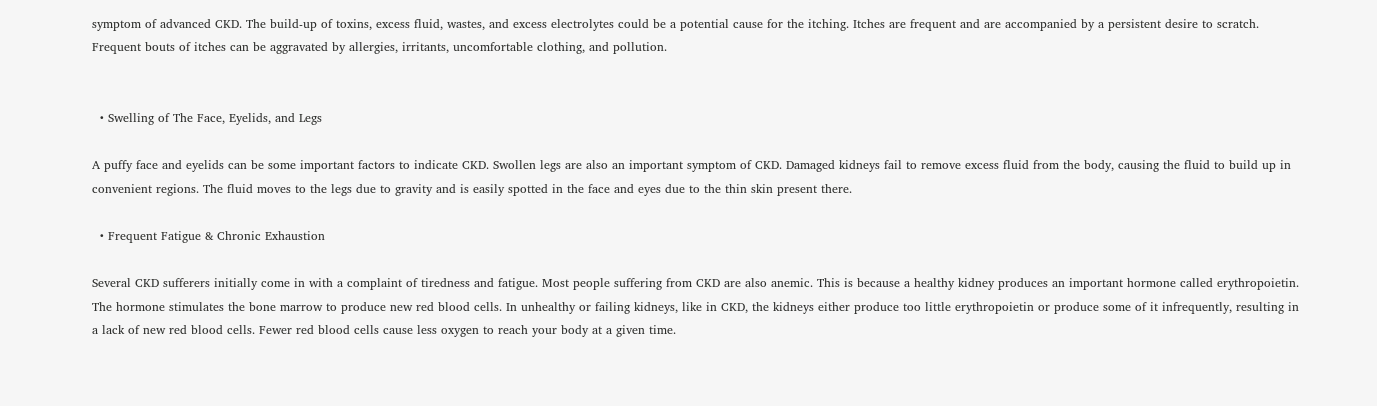symptom of advanced CKD. The build-up of toxins, excess fluid, wastes, and excess electrolytes could be a potential cause for the itching. Itches are frequent and are accompanied by a persistent desire to scratch. Frequent bouts of itches can be aggravated by allergies, irritants, uncomfortable clothing, and pollution.


  • Swelling of The Face, Eyelids, and Legs

A puffy face and eyelids can be some important factors to indicate CKD. Swollen legs are also an important symptom of CKD. Damaged kidneys fail to remove excess fluid from the body, causing the fluid to build up in convenient regions. The fluid moves to the legs due to gravity and is easily spotted in the face and eyes due to the thin skin present there.

  • Frequent Fatigue & Chronic Exhaustion

Several CKD sufferers initially come in with a complaint of tiredness and fatigue. Most people suffering from CKD are also anemic. This is because a healthy kidney produces an important hormone called erythropoietin. The hormone stimulates the bone marrow to produce new red blood cells. In unhealthy or failing kidneys, like in CKD, the kidneys either produce too little erythropoietin or produce some of it infrequently, resulting in a lack of new red blood cells. Fewer red blood cells cause less oxygen to reach your body at a given time.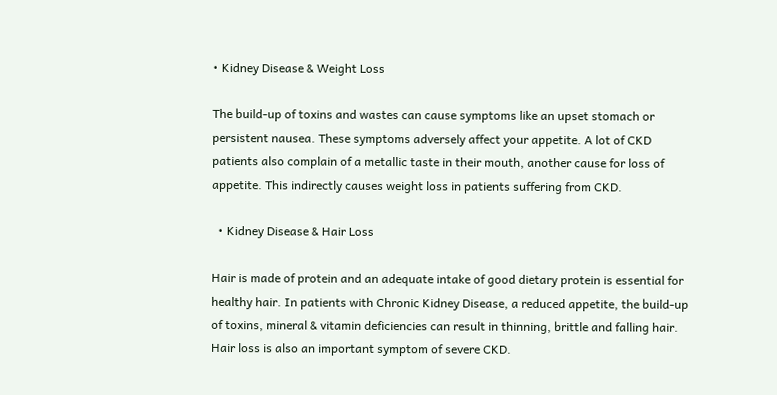• Kidney Disease & Weight Loss

The build-up of toxins and wastes can cause symptoms like an upset stomach or persistent nausea. These symptoms adversely affect your appetite. A lot of CKD patients also complain of a metallic taste in their mouth, another cause for loss of appetite. This indirectly causes weight loss in patients suffering from CKD.

  • Kidney Disease & Hair Loss

Hair is made of protein and an adequate intake of good dietary protein is essential for healthy hair. In patients with Chronic Kidney Disease, a reduced appetite, the build-up of toxins, mineral & vitamin deficiencies can result in thinning, brittle and falling hair. Hair loss is also an important symptom of severe CKD.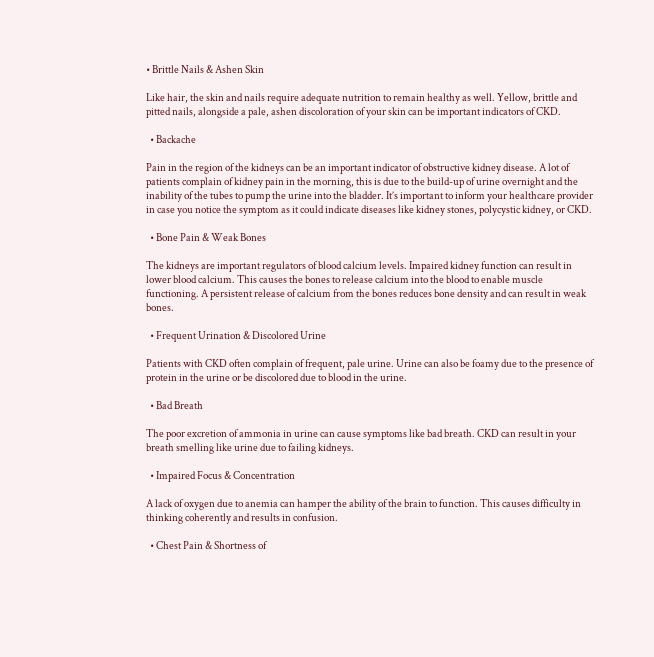• Brittle Nails & Ashen Skin

Like hair, the skin and nails require adequate nutrition to remain healthy as well. Yellow, brittle and pitted nails, alongside a pale, ashen discoloration of your skin can be important indicators of CKD.

  • Backache

Pain in the region of the kidneys can be an important indicator of obstructive kidney disease. A lot of patients complain of kidney pain in the morning, this is due to the build-up of urine overnight and the inability of the tubes to pump the urine into the bladder. It’s important to inform your healthcare provider in case you notice the symptom as it could indicate diseases like kidney stones, polycystic kidney, or CKD.

  • Bone Pain & Weak Bones

The kidneys are important regulators of blood calcium levels. Impaired kidney function can result in lower blood calcium. This causes the bones to release calcium into the blood to enable muscle functioning. A persistent release of calcium from the bones reduces bone density and can result in weak bones.

  • Frequent Urination & Discolored Urine

Patients with CKD often complain of frequent, pale urine. Urine can also be foamy due to the presence of protein in the urine or be discolored due to blood in the urine.

  • Bad Breath

The poor excretion of ammonia in urine can cause symptoms like bad breath. CKD can result in your breath smelling like urine due to failing kidneys.

  • Impaired Focus & Concentration

A lack of oxygen due to anemia can hamper the ability of the brain to function. This causes difficulty in thinking coherently and results in confusion.

  • Chest Pain & Shortness of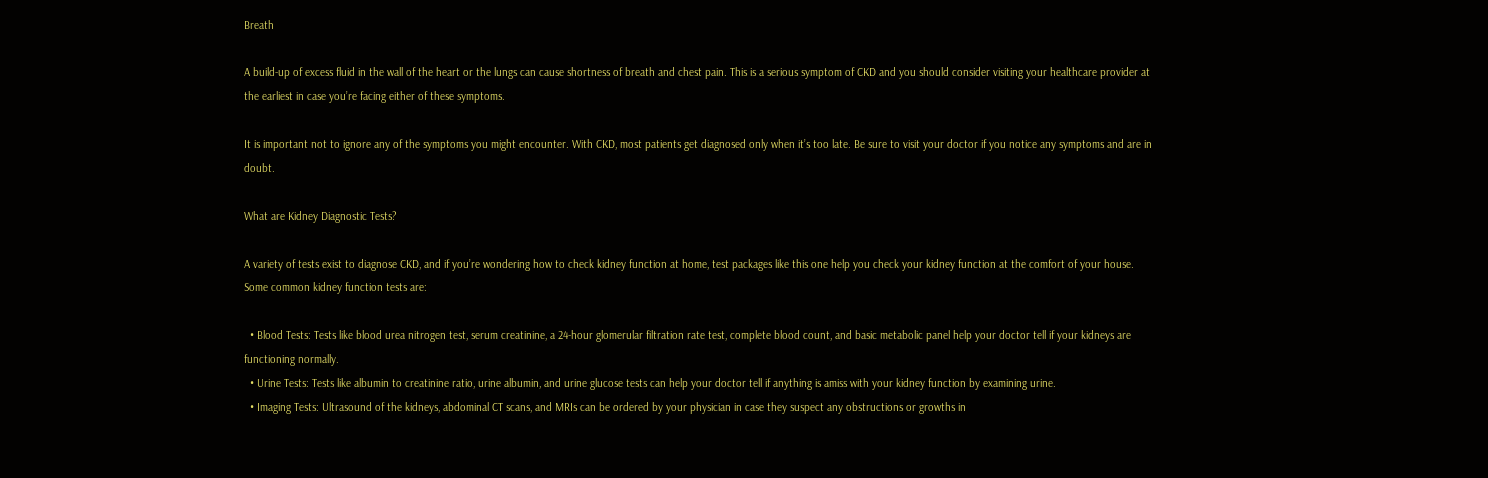Breath

A build-up of excess fluid in the wall of the heart or the lungs can cause shortness of breath and chest pain. This is a serious symptom of CKD and you should consider visiting your healthcare provider at the earliest in case you’re facing either of these symptoms.

It is important not to ignore any of the symptoms you might encounter. With CKD, most patients get diagnosed only when it’s too late. Be sure to visit your doctor if you notice any symptoms and are in doubt.

What are Kidney Diagnostic Tests?

A variety of tests exist to diagnose CKD, and if you’re wondering how to check kidney function at home, test packages like this one help you check your kidney function at the comfort of your house. Some common kidney function tests are:

  • Blood Tests: Tests like blood urea nitrogen test, serum creatinine, a 24-hour glomerular filtration rate test, complete blood count, and basic metabolic panel help your doctor tell if your kidneys are functioning normally.
  • Urine Tests: Tests like albumin to creatinine ratio, urine albumin, and urine glucose tests can help your doctor tell if anything is amiss with your kidney function by examining urine.
  • Imaging Tests: Ultrasound of the kidneys, abdominal CT scans, and MRIs can be ordered by your physician in case they suspect any obstructions or growths in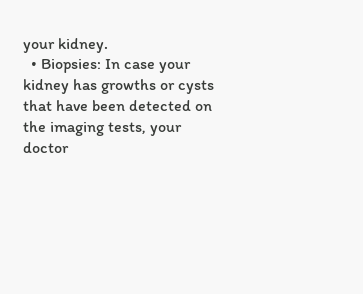your kidney.
  • Biopsies: In case your kidney has growths or cysts that have been detected on the imaging tests, your doctor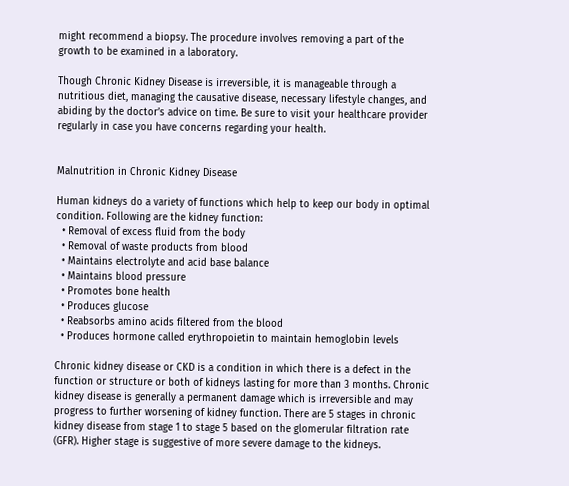might recommend a biopsy. The procedure involves removing a part of the growth to be examined in a laboratory.

Though Chronic Kidney Disease is irreversible, it is manageable through a nutritious diet, managing the causative disease, necessary lifestyle changes, and abiding by the doctor’s advice on time. Be sure to visit your healthcare provider regularly in case you have concerns regarding your health.


Malnutrition in Chronic Kidney Disease

Human kidneys do a variety of functions which help to keep our body in optimal condition. Following are the kidney function:
  • Removal of excess fluid from the body
  • Removal of waste products from blood
  • Maintains electrolyte and acid base balance
  • Maintains blood pressure
  • Promotes bone health
  • Produces glucose
  • Reabsorbs amino acids filtered from the blood
  • Produces hormone called erythropoietin to maintain hemoglobin levels

Chronic kidney disease or CKD is a condition in which there is a defect in the function or structure or both of kidneys lasting for more than 3 months. Chronic kidney disease is generally a permanent damage which is irreversible and may progress to further worsening of kidney function. There are 5 stages in chronic kidney disease from stage 1 to stage 5 based on the glomerular filtration rate (GFR). Higher stage is suggestive of more severe damage to the kidneys.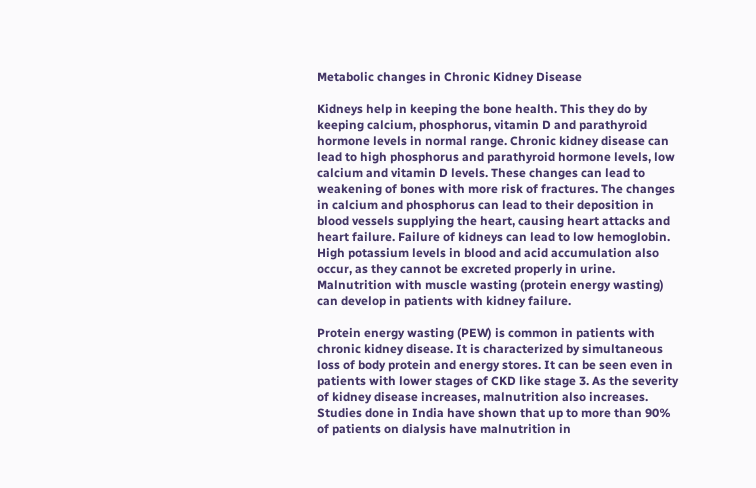Metabolic changes in Chronic Kidney Disease

Kidneys help in keeping the bone health. This they do by keeping calcium, phosphorus, vitamin D and parathyroid hormone levels in normal range. Chronic kidney disease can lead to high phosphorus and parathyroid hormone levels, low calcium and vitamin D levels. These changes can lead to weakening of bones with more risk of fractures. The changes in calcium and phosphorus can lead to their deposition in blood vessels supplying the heart, causing heart attacks and heart failure. Failure of kidneys can lead to low hemoglobin. High potassium levels in blood and acid accumulation also occur, as they cannot be excreted properly in urine. Malnutrition with muscle wasting (protein energy wasting) can develop in patients with kidney failure.

Protein energy wasting (PEW) is common in patients with chronic kidney disease. It is characterized by simultaneous loss of body protein and energy stores. It can be seen even in patients with lower stages of CKD like stage 3. As the severity of kidney disease increases, malnutrition also increases. Studies done in India have shown that up to more than 90% of patients on dialysis have malnutrition in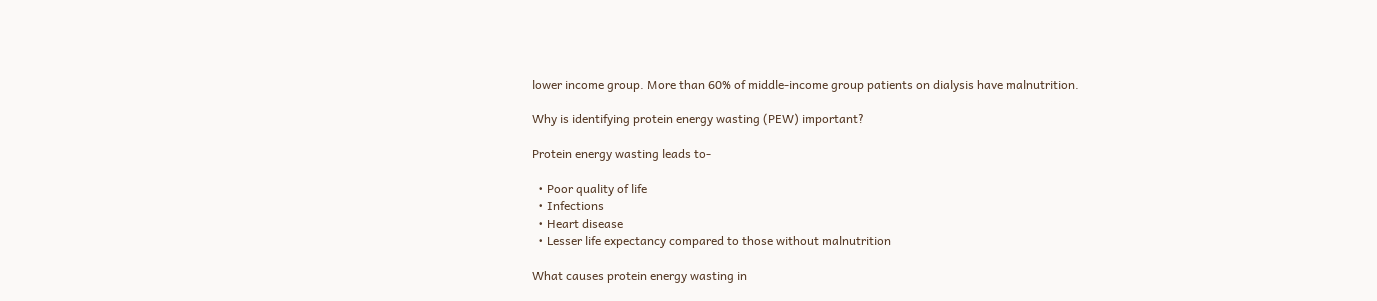lower income group. More than 60% of middle-income group patients on dialysis have malnutrition.

Why is identifying protein energy wasting (PEW) important?

Protein energy wasting leads to-

  • Poor quality of life
  • Infections
  • Heart disease
  • Lesser life expectancy compared to those without malnutrition

What causes protein energy wasting in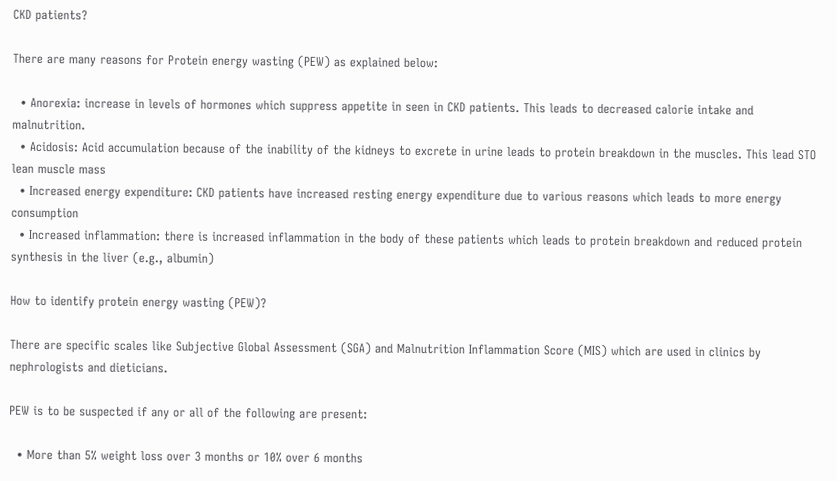CKD patients?

There are many reasons for Protein energy wasting (PEW) as explained below:

  • Anorexia: increase in levels of hormones which suppress appetite in seen in CKD patients. This leads to decreased calorie intake and malnutrition.
  • Acidosis: Acid accumulation because of the inability of the kidneys to excrete in urine leads to protein breakdown in the muscles. This lead STO lean muscle mass
  • Increased energy expenditure: CKD patients have increased resting energy expenditure due to various reasons which leads to more energy consumption
  • Increased inflammation: there is increased inflammation in the body of these patients which leads to protein breakdown and reduced protein synthesis in the liver (e.g., albumin)

How to identify protein energy wasting (PEW)?

There are specific scales like Subjective Global Assessment (SGA) and Malnutrition Inflammation Score (MIS) which are used in clinics by nephrologists and dieticians.

PEW is to be suspected if any or all of the following are present:

  • More than 5% weight loss over 3 months or 10% over 6 months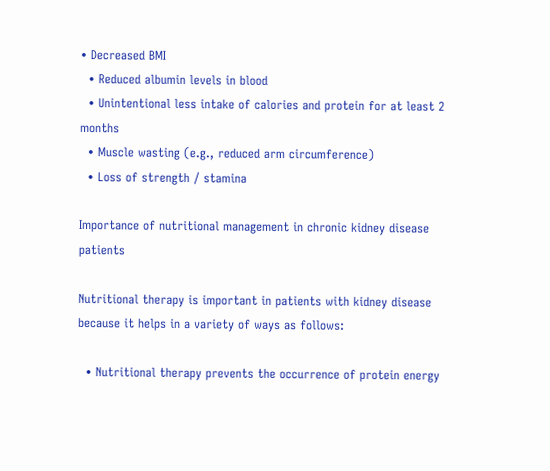• Decreased BMI
  • Reduced albumin levels in blood
  • Unintentional less intake of calories and protein for at least 2 months
  • Muscle wasting (e.g., reduced arm circumference)
  • Loss of strength / stamina

Importance of nutritional management in chronic kidney disease patients

Nutritional therapy is important in patients with kidney disease because it helps in a variety of ways as follows:

  • Nutritional therapy prevents the occurrence of protein energy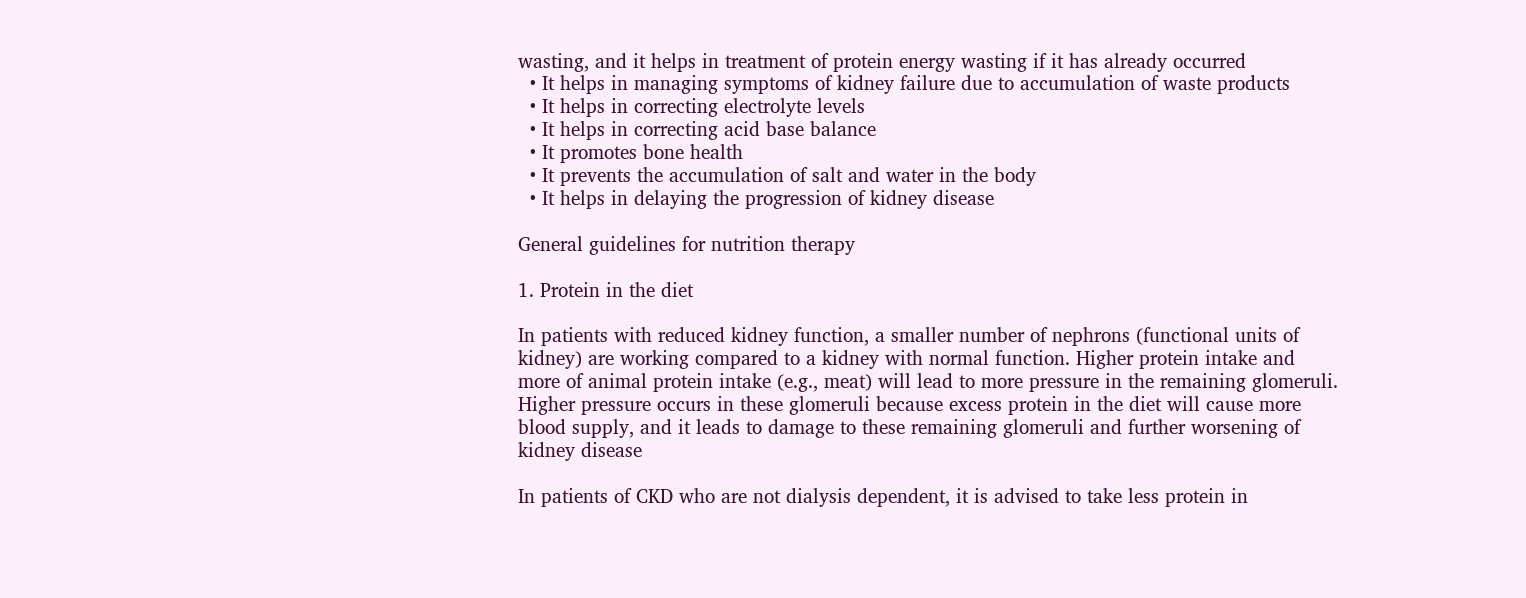wasting, and it helps in treatment of protein energy wasting if it has already occurred
  • It helps in managing symptoms of kidney failure due to accumulation of waste products
  • It helps in correcting electrolyte levels
  • It helps in correcting acid base balance
  • It promotes bone health
  • It prevents the accumulation of salt and water in the body
  • It helps in delaying the progression of kidney disease

General guidelines for nutrition therapy

1. Protein in the diet

In patients with reduced kidney function, a smaller number of nephrons (functional units of kidney) are working compared to a kidney with normal function. Higher protein intake and more of animal protein intake (e.g., meat) will lead to more pressure in the remaining glomeruli. Higher pressure occurs in these glomeruli because excess protein in the diet will cause more blood supply, and it leads to damage to these remaining glomeruli and further worsening of kidney disease

In patients of CKD who are not dialysis dependent, it is advised to take less protein in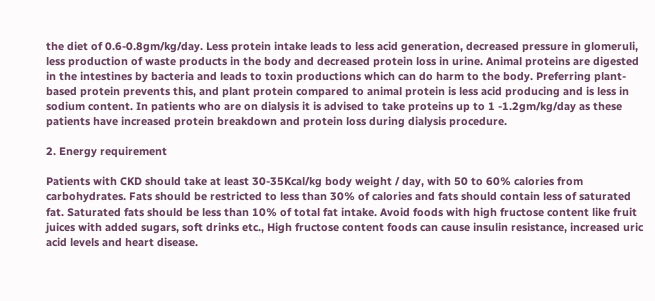the diet of 0.6-0.8gm/kg/day. Less protein intake leads to less acid generation, decreased pressure in glomeruli, less production of waste products in the body and decreased protein loss in urine. Animal proteins are digested in the intestines by bacteria and leads to toxin productions which can do harm to the body. Preferring plant-based protein prevents this, and plant protein compared to animal protein is less acid producing and is less in sodium content. In patients who are on dialysis it is advised to take proteins up to 1 -1.2gm/kg/day as these patients have increased protein breakdown and protein loss during dialysis procedure.

2. Energy requirement

Patients with CKD should take at least 30-35Kcal/kg body weight / day, with 50 to 60% calories from carbohydrates. Fats should be restricted to less than 30% of calories and fats should contain less of saturated fat. Saturated fats should be less than 10% of total fat intake. Avoid foods with high fructose content like fruit juices with added sugars, soft drinks etc., High fructose content foods can cause insulin resistance, increased uric acid levels and heart disease.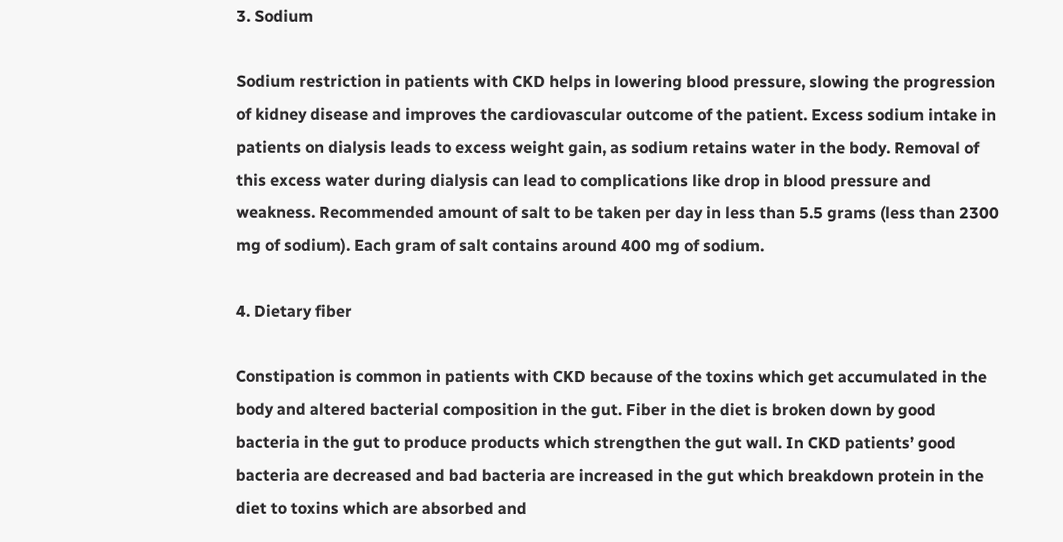3. Sodium

Sodium restriction in patients with CKD helps in lowering blood pressure, slowing the progression of kidney disease and improves the cardiovascular outcome of the patient. Excess sodium intake in patients on dialysis leads to excess weight gain, as sodium retains water in the body. Removal of this excess water during dialysis can lead to complications like drop in blood pressure and weakness. Recommended amount of salt to be taken per day in less than 5.5 grams (less than 2300 mg of sodium). Each gram of salt contains around 400 mg of sodium.

4. Dietary fiber

Constipation is common in patients with CKD because of the toxins which get accumulated in the body and altered bacterial composition in the gut. Fiber in the diet is broken down by good bacteria in the gut to produce products which strengthen the gut wall. In CKD patients’ good bacteria are decreased and bad bacteria are increased in the gut which breakdown protein in the diet to toxins which are absorbed and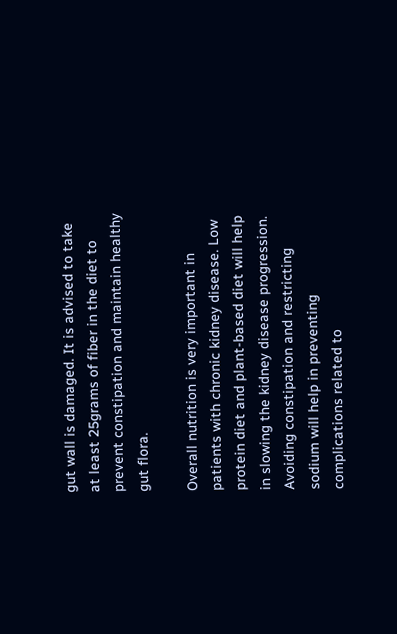gut wall is damaged. It is advised to take at least 25grams of fiber in the diet to prevent constipation and maintain healthy gut flora.

Overall nutrition is very important in patients with chronic kidney disease. Low protein diet and plant-based diet will help in slowing the kidney disease progression. Avoiding constipation and restricting sodium will help in preventing complications related to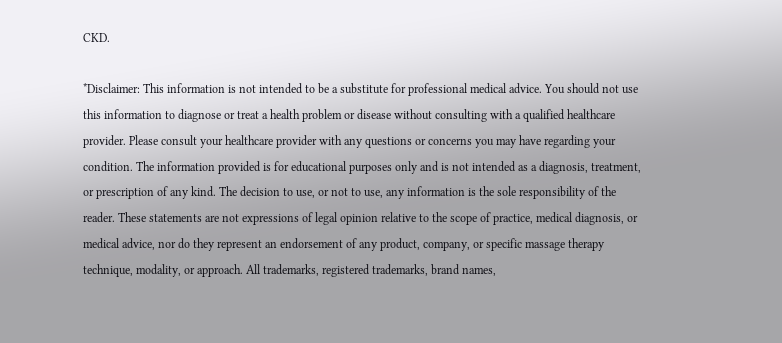CKD.

*Disclaimer: This information is not intended to be a substitute for professional medical advice. You should not use this information to diagnose or treat a health problem or disease without consulting with a qualified healthcare provider. Please consult your healthcare provider with any questions or concerns you may have regarding your condition. The information provided is for educational purposes only and is not intended as a diagnosis, treatment, or prescription of any kind. The decision to use, or not to use, any information is the sole responsibility of the reader. These statements are not expressions of legal opinion relative to the scope of practice, medical diagnosis, or medical advice, nor do they represent an endorsement of any product, company, or specific massage therapy technique, modality, or approach. All trademarks, registered trademarks, brand names,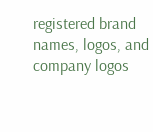registered brand names, logos, and company logos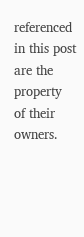referenced in this post are the property of their owners.